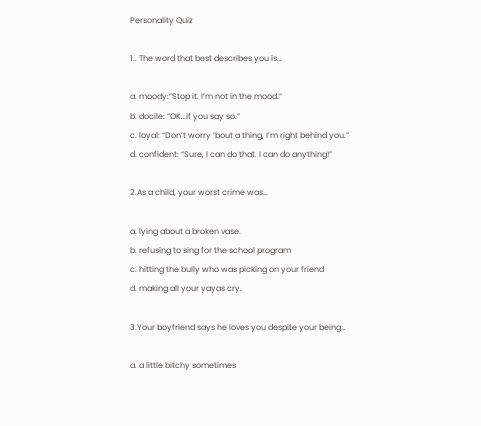Personality Quiz

1.. The word that best describes you is…

a. moody:“Stop it. I’m not in the mood.”
b. docile: “OK…if you say so.”
c. loyal: “Don’t worry ‘bout a thing, I’m right behind you.”
d. confident: “Sure, I can do that. I can do anything!”

2.As a child, your worst crime was…

a. lying about a broken vase.
b. refusing to sing for the school program
c. hitting the bully who was picking on your friend
d. making all your yayas cry.

3.Your boyfriend says he loves you despite your being…

a. a little bitchy sometimes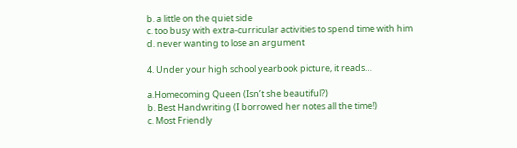b. a little on the quiet side
c. too busy with extra-curricular activities to spend time with him
d. never wanting to lose an argument

4. Under your high school yearbook picture, it reads…

a.Homecoming Queen (Isn’t she beautiful?)
b. Best Handwriting (I borrowed her notes all the time!)
c. Most Friendly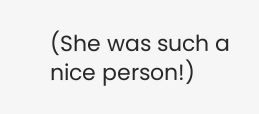(She was such a nice person!)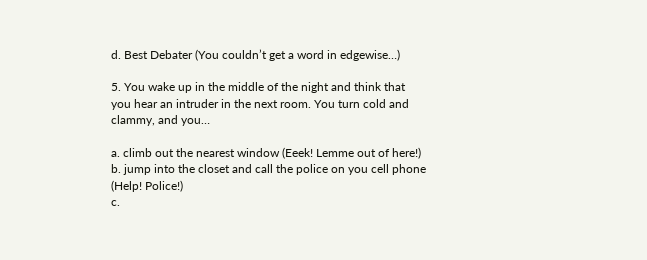d. Best Debater (You couldn’t get a word in edgewise…)

5. You wake up in the middle of the night and think that you hear an intruder in the next room. You turn cold and clammy, and you…

a. climb out the nearest window (Eeek! Lemme out of here!)
b. jump into the closet and call the police on you cell phone (Help! Police!)
c.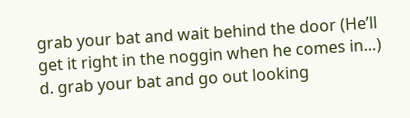grab your bat and wait behind the door (He’ll get it right in the noggin when he comes in…)
d. grab your bat and go out looking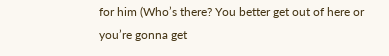for him (Who’s there? You better get out of here or you’re gonna get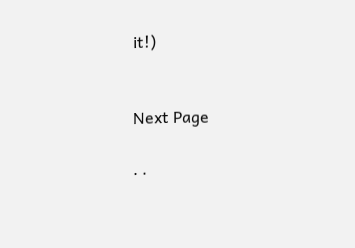it!)


Next Page

. .